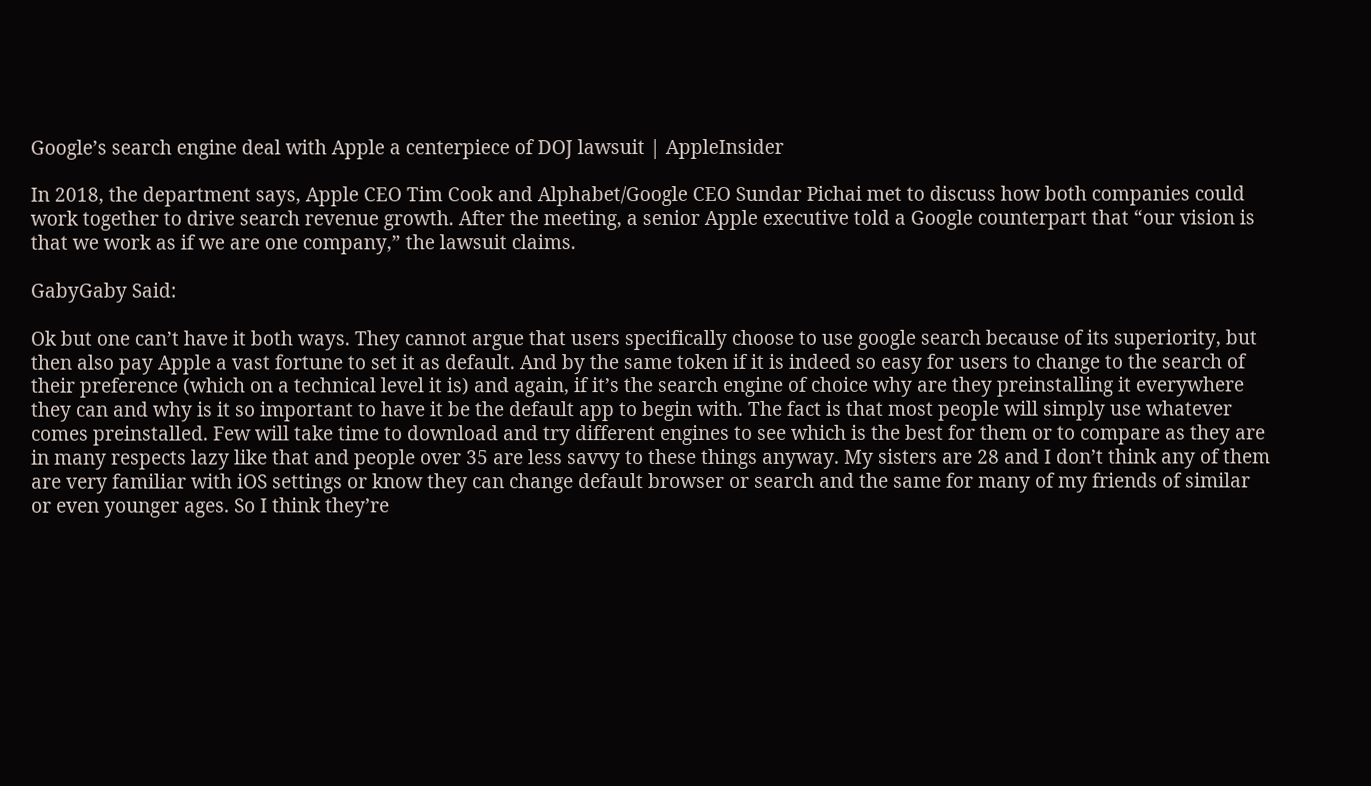Google’s search engine deal with Apple a centerpiece of DOJ lawsuit | AppleInsider

In 2018, the department says, Apple CEO Tim Cook and Alphabet/Google CEO Sundar Pichai met to discuss how both companies could work together to drive search revenue growth. After the meeting, a senior Apple executive told a Google counterpart that “our vision is that we work as if we are one company,” the lawsuit claims.

GabyGaby Said:

Ok but one can’t have it both ways. They cannot argue that users specifically choose to use google search because of its superiority, but then also pay Apple a vast fortune to set it as default. And by the same token if it is indeed so easy for users to change to the search of their preference (which on a technical level it is) and again, if it’s the search engine of choice why are they preinstalling it everywhere they can and why is it so important to have it be the default app to begin with. The fact is that most people will simply use whatever comes preinstalled. Few will take time to download and try different engines to see which is the best for them or to compare as they are in many respects lazy like that and people over 35 are less savvy to these things anyway. My sisters are 28 and I don’t think any of them are very familiar with iOS settings or know they can change default browser or search and the same for many of my friends of similar or even younger ages. So I think they’re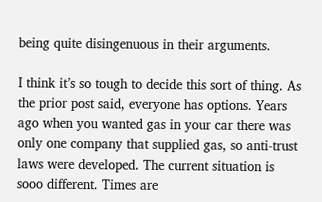being quite disingenuous in their arguments.

I think it’s so tough to decide this sort of thing. As the prior post said, everyone has options. Years ago when you wanted gas in your car there was only one company that supplied gas, so anti-trust laws were developed. The current situation is sooo different. Times are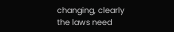changing, clearly the laws need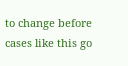to change before cases like this go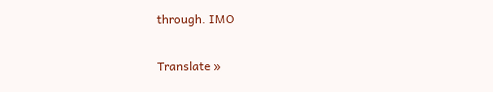through. IMO

Translate »